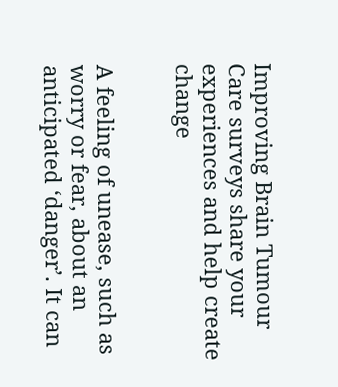Improving Brain Tumour Care surveys share your experiences and help create change


A feeling of unease, such as worry or fear, about an anticipated ‘danger’. It can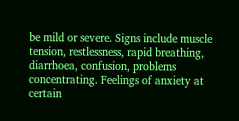be mild or severe. Signs include muscle tension, restlessness, rapid breathing, diarrhoea, confusion, problems concentrating. Feelings of anxiety at certain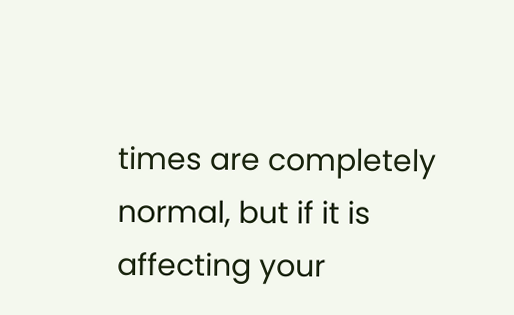times are completely normal, but if it is affecting your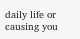daily life or causing you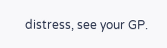distress, see your GP.